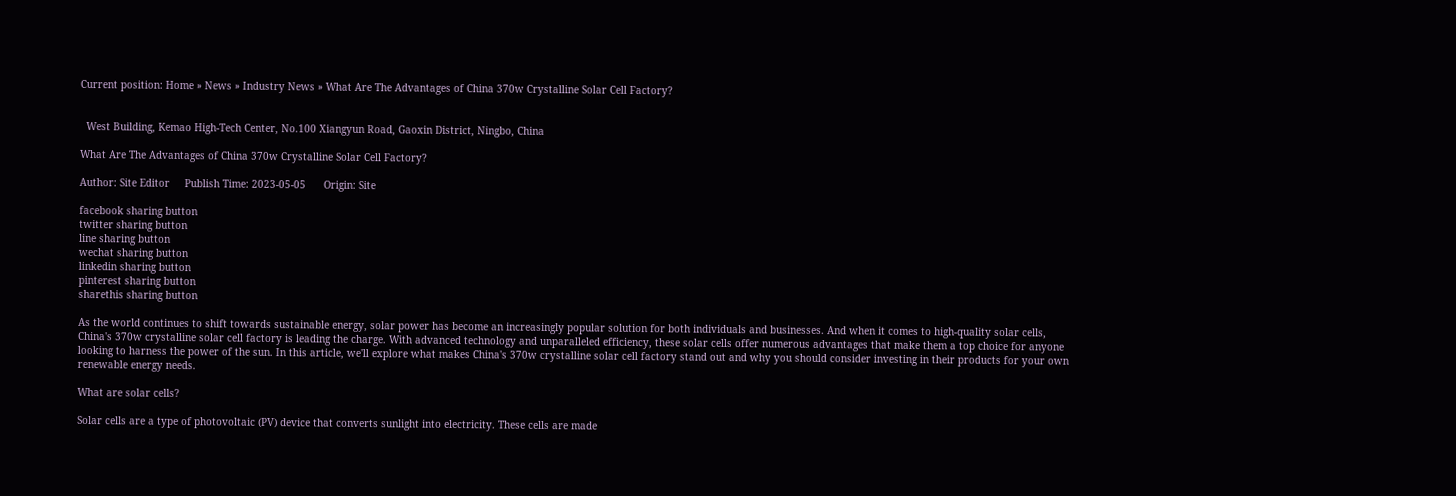Current position: Home » News » Industry News » What Are The Advantages of China 370w Crystalline Solar Cell Factory?


  West Building, Kemao High-Tech Center, No.100 Xiangyun Road, Gaoxin District, Ningbo, China

What Are The Advantages of China 370w Crystalline Solar Cell Factory?

Author: Site Editor     Publish Time: 2023-05-05      Origin: Site

facebook sharing button
twitter sharing button
line sharing button
wechat sharing button
linkedin sharing button
pinterest sharing button
sharethis sharing button

As the world continues to shift towards sustainable energy, solar power has become an increasingly popular solution for both individuals and businesses. And when it comes to high-quality solar cells, China's 370w crystalline solar cell factory is leading the charge. With advanced technology and unparalleled efficiency, these solar cells offer numerous advantages that make them a top choice for anyone looking to harness the power of the sun. In this article, we'll explore what makes China's 370w crystalline solar cell factory stand out and why you should consider investing in their products for your own renewable energy needs.

What are solar cells?

Solar cells are a type of photovoltaic (PV) device that converts sunlight into electricity. These cells are made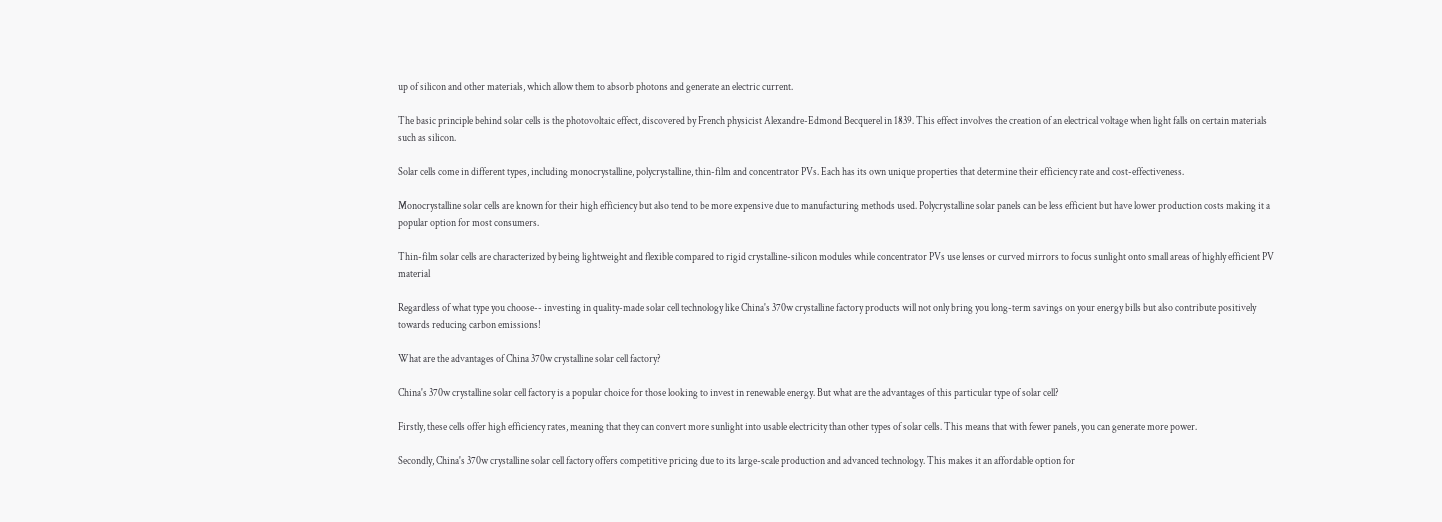up of silicon and other materials, which allow them to absorb photons and generate an electric current.

The basic principle behind solar cells is the photovoltaic effect, discovered by French physicist Alexandre-Edmond Becquerel in 1839. This effect involves the creation of an electrical voltage when light falls on certain materials such as silicon.

Solar cells come in different types, including monocrystalline, polycrystalline, thin-film and concentrator PVs. Each has its own unique properties that determine their efficiency rate and cost-effectiveness.

Monocrystalline solar cells are known for their high efficiency but also tend to be more expensive due to manufacturing methods used. Polycrystalline solar panels can be less efficient but have lower production costs making it a popular option for most consumers.

Thin-film solar cells are characterized by being lightweight and flexible compared to rigid crystalline-silicon modules while concentrator PVs use lenses or curved mirrors to focus sunlight onto small areas of highly efficient PV material

Regardless of what type you choose-- investing in quality-made solar cell technology like China's 370w crystalline factory products will not only bring you long-term savings on your energy bills but also contribute positively towards reducing carbon emissions!

What are the advantages of China 370w crystalline solar cell factory?

China's 370w crystalline solar cell factory is a popular choice for those looking to invest in renewable energy. But what are the advantages of this particular type of solar cell?

Firstly, these cells offer high efficiency rates, meaning that they can convert more sunlight into usable electricity than other types of solar cells. This means that with fewer panels, you can generate more power.

Secondly, China's 370w crystalline solar cell factory offers competitive pricing due to its large-scale production and advanced technology. This makes it an affordable option for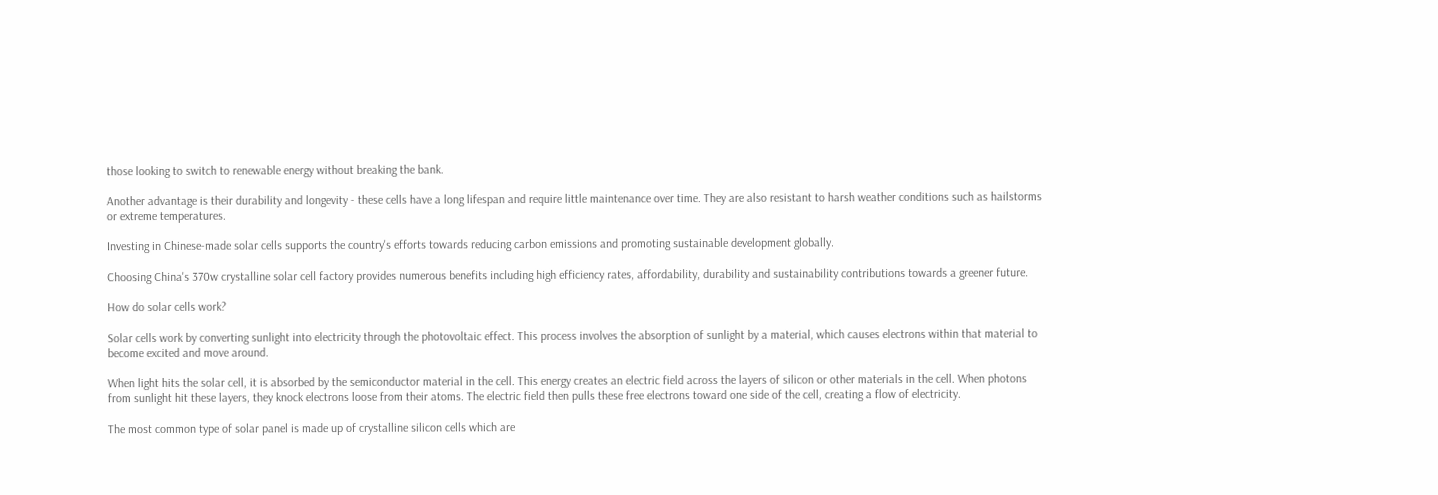those looking to switch to renewable energy without breaking the bank.

Another advantage is their durability and longevity - these cells have a long lifespan and require little maintenance over time. They are also resistant to harsh weather conditions such as hailstorms or extreme temperatures.

Investing in Chinese-made solar cells supports the country's efforts towards reducing carbon emissions and promoting sustainable development globally.

Choosing China's 370w crystalline solar cell factory provides numerous benefits including high efficiency rates, affordability, durability and sustainability contributions towards a greener future.

How do solar cells work?

Solar cells work by converting sunlight into electricity through the photovoltaic effect. This process involves the absorption of sunlight by a material, which causes electrons within that material to become excited and move around.

When light hits the solar cell, it is absorbed by the semiconductor material in the cell. This energy creates an electric field across the layers of silicon or other materials in the cell. When photons from sunlight hit these layers, they knock electrons loose from their atoms. The electric field then pulls these free electrons toward one side of the cell, creating a flow of electricity.

The most common type of solar panel is made up of crystalline silicon cells which are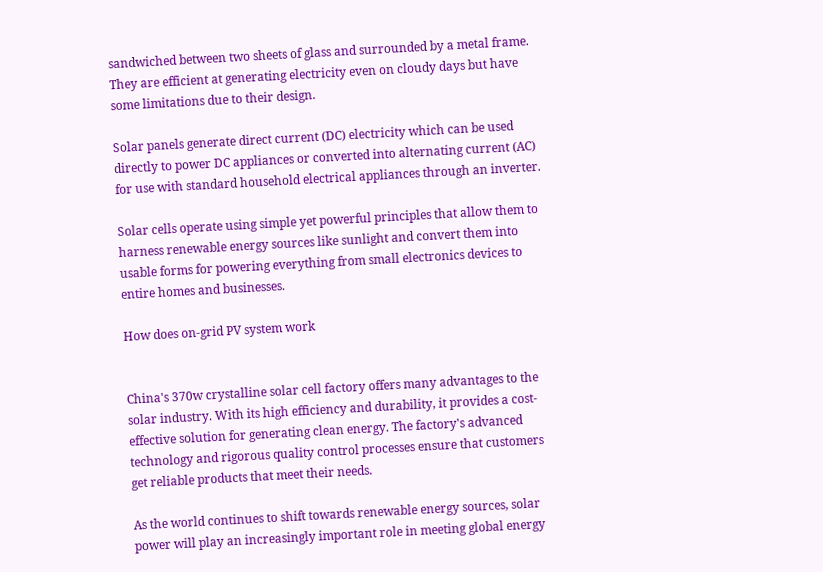sandwiched between two sheets of glass and surrounded by a metal frame. They are efficient at generating electricity even on cloudy days but have some limitations due to their design.

Solar panels generate direct current (DC) electricity which can be used directly to power DC appliances or converted into alternating current (AC) for use with standard household electrical appliances through an inverter.

Solar cells operate using simple yet powerful principles that allow them to harness renewable energy sources like sunlight and convert them into usable forms for powering everything from small electronics devices to entire homes and businesses.

How does on-grid PV system work


China's 370w crystalline solar cell factory offers many advantages to the solar industry. With its high efficiency and durability, it provides a cost-effective solution for generating clean energy. The factory's advanced technology and rigorous quality control processes ensure that customers get reliable products that meet their needs.

As the world continues to shift towards renewable energy sources, solar power will play an increasingly important role in meeting global energy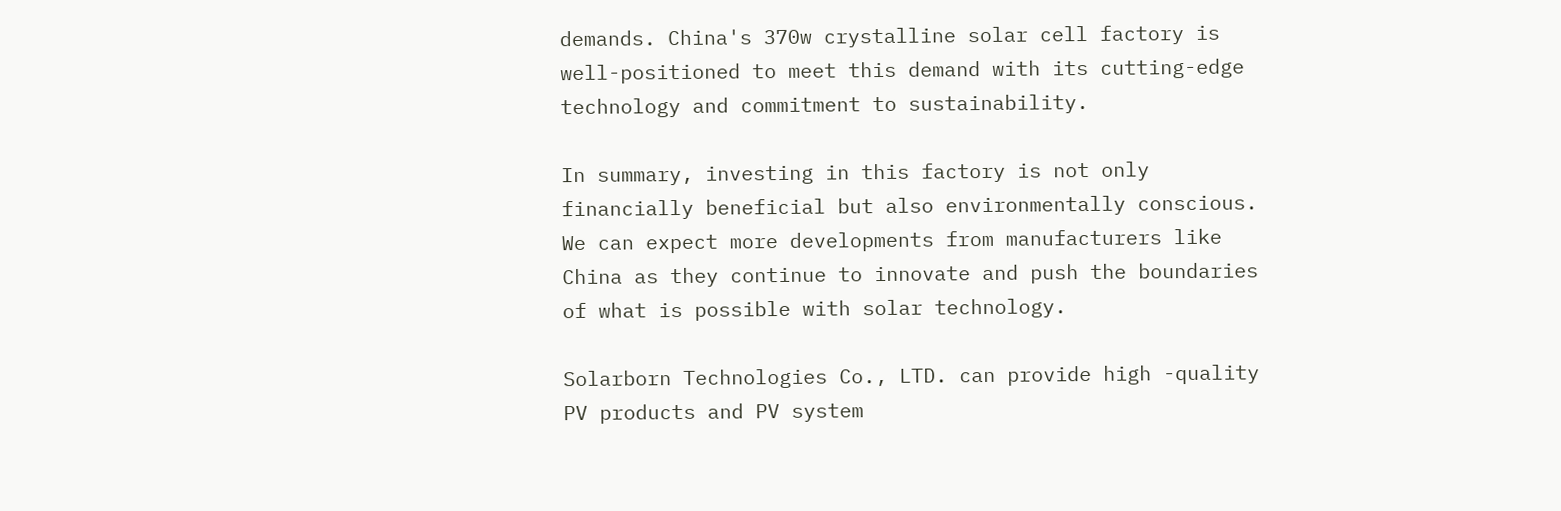demands. China's 370w crystalline solar cell factory is well-positioned to meet this demand with its cutting-edge technology and commitment to sustainability.

In summary, investing in this factory is not only financially beneficial but also environmentally conscious. We can expect more developments from manufacturers like China as they continue to innovate and push the boundaries of what is possible with solar technology.

Solarborn Technologies Co., LTD. can provide high -quality PV products and PV system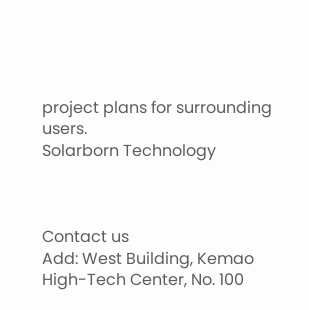project plans for surrounding users.
Solarborn Technology



Contact us
Add: West Building, Kemao High-Tech Center, No. 100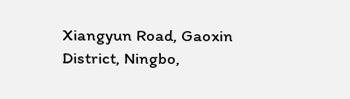Xiangyun Road, Gaoxin District, Ningbo,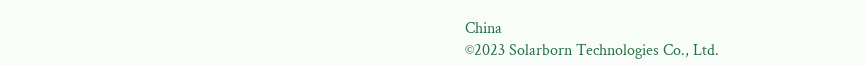China
©2023 Solarborn Technologies Co., Ltd.